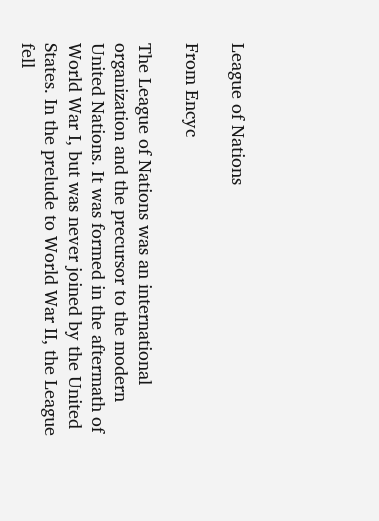League of Nations

From Encyc

The League of Nations was an international organization and the precursor to the modern United Nations. It was formed in the aftermath of World War I, but was never joined by the United States. In the prelude to World War II, the League fell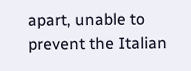apart, unable to prevent the Italian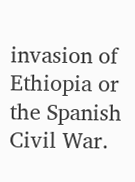invasion of Ethiopia or the Spanish Civil War.